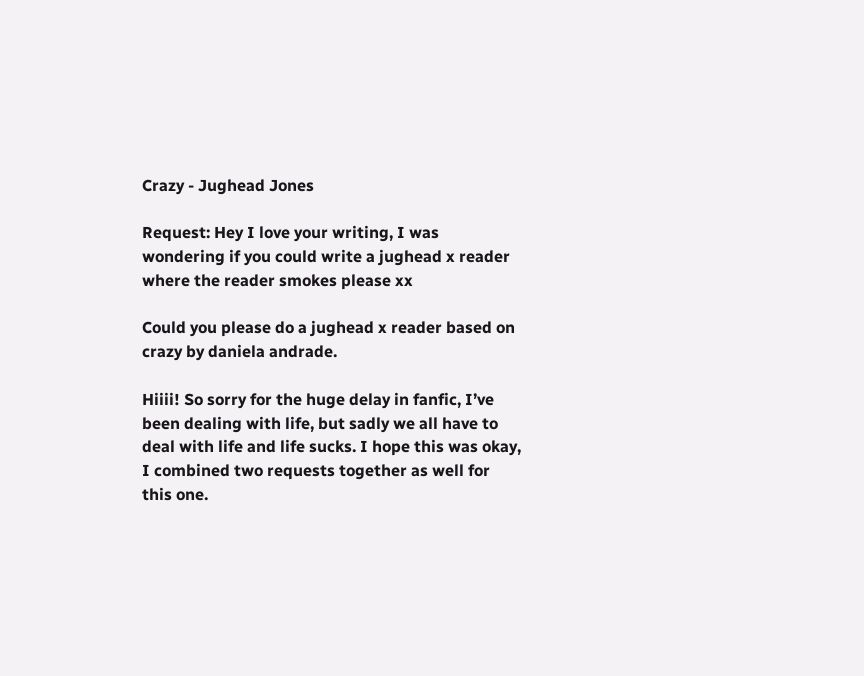Crazy - Jughead Jones

Request: Hey I love your writing, I was wondering if you could write a jughead x reader where the reader smokes please xx

Could you please do a jughead x reader based on crazy by daniela andrade.

Hiiii! So sorry for the huge delay in fanfic, I’ve been dealing with life, but sadly we all have to deal with life and life sucks. I hope this was okay, I combined two requests together as well for this one.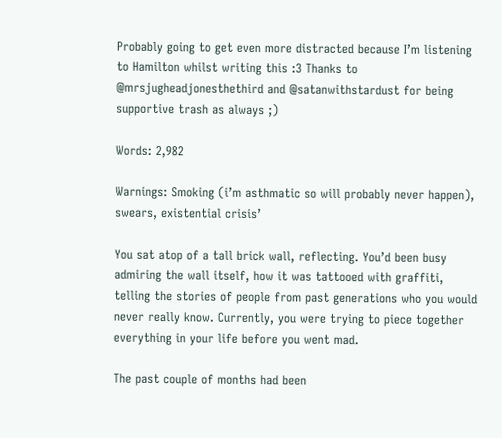Probably going to get even more distracted because I’m listening to Hamilton whilst writing this :3 Thanks to @mrsjugheadjonesthethird and @satanwithstardust for being supportive trash as always ;)

Words: 2,982

Warnings: Smoking (i’m asthmatic so will probably never happen), swears, existential crisis’

You sat atop of a tall brick wall, reflecting. You’d been busy admiring the wall itself, how it was tattooed with graffiti, telling the stories of people from past generations who you would never really know. Currently, you were trying to piece together everything in your life before you went mad.

The past couple of months had been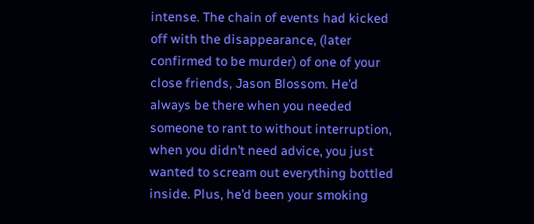intense. The chain of events had kicked off with the disappearance, (later confirmed to be murder) of one of your close friends, Jason Blossom. He’d always be there when you needed someone to rant to without interruption, when you didn’t need advice, you just wanted to scream out everything bottled inside. Plus, he’d been your smoking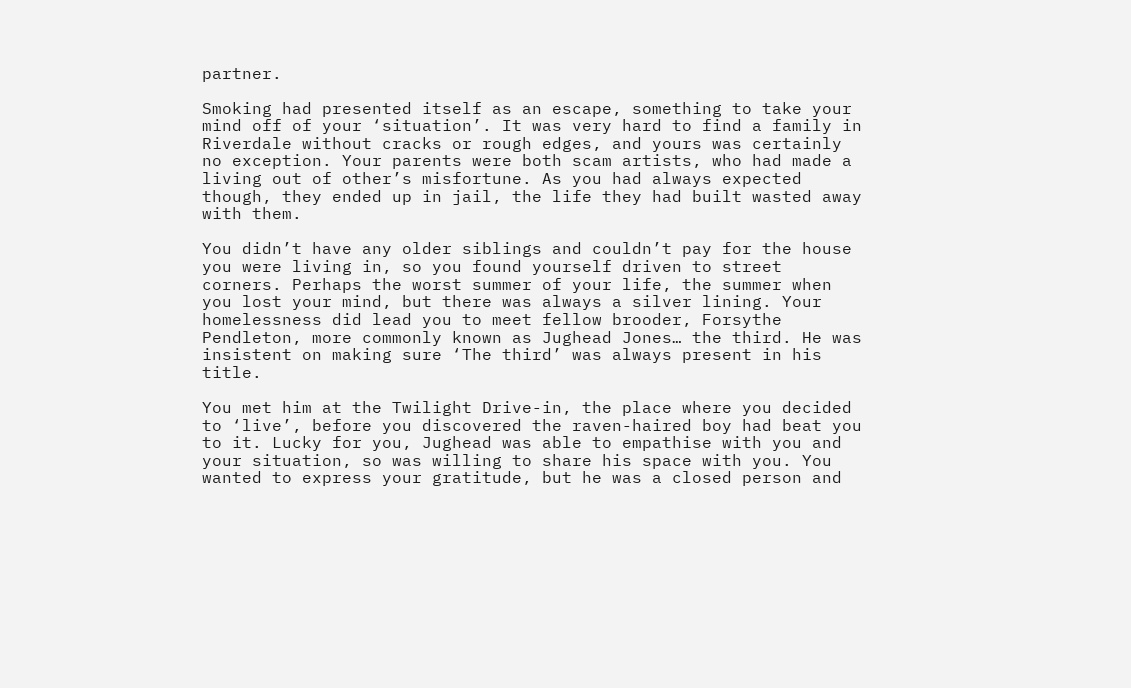partner.

Smoking had presented itself as an escape, something to take your mind off of your ‘situation’. It was very hard to find a family in Riverdale without cracks or rough edges, and yours was certainly no exception. Your parents were both scam artists, who had made a living out of other’s misfortune. As you had always expected though, they ended up in jail, the life they had built wasted away with them.

You didn’t have any older siblings and couldn’t pay for the house you were living in, so you found yourself driven to street corners. Perhaps the worst summer of your life, the summer when you lost your mind, but there was always a silver lining. Your homelessness did lead you to meet fellow brooder, Forsythe Pendleton, more commonly known as Jughead Jones… the third. He was insistent on making sure ‘The third’ was always present in his title.

You met him at the Twilight Drive-in, the place where you decided to ‘live’, before you discovered the raven-haired boy had beat you to it. Lucky for you, Jughead was able to empathise with you and your situation, so was willing to share his space with you. You wanted to express your gratitude, but he was a closed person and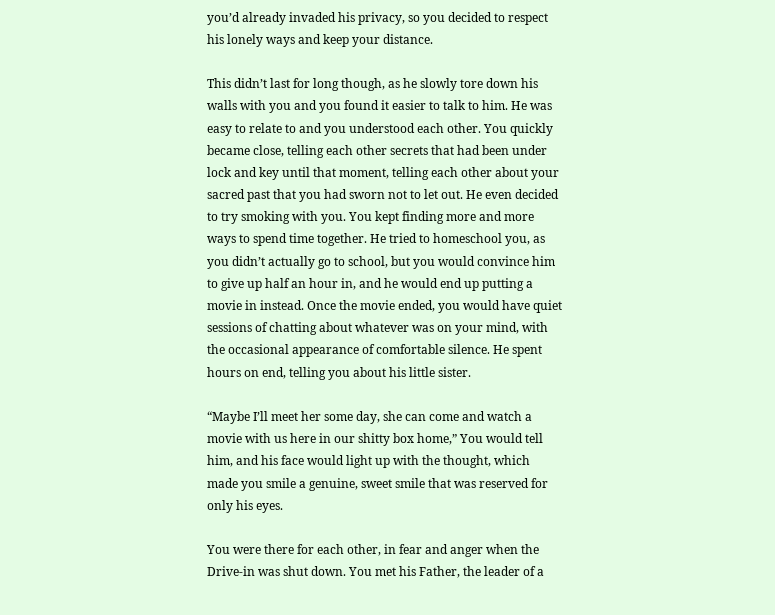you’d already invaded his privacy, so you decided to respect his lonely ways and keep your distance.

This didn’t last for long though, as he slowly tore down his walls with you and you found it easier to talk to him. He was easy to relate to and you understood each other. You quickly became close, telling each other secrets that had been under lock and key until that moment, telling each other about your sacred past that you had sworn not to let out. He even decided to try smoking with you. You kept finding more and more ways to spend time together. He tried to homeschool you, as you didn’t actually go to school, but you would convince him to give up half an hour in, and he would end up putting a movie in instead. Once the movie ended, you would have quiet sessions of chatting about whatever was on your mind, with the occasional appearance of comfortable silence. He spent hours on end, telling you about his little sister.

“Maybe I’ll meet her some day, she can come and watch a movie with us here in our shitty box home,” You would tell him, and his face would light up with the thought, which made you smile a genuine, sweet smile that was reserved for only his eyes.

You were there for each other, in fear and anger when the Drive-in was shut down. You met his Father, the leader of a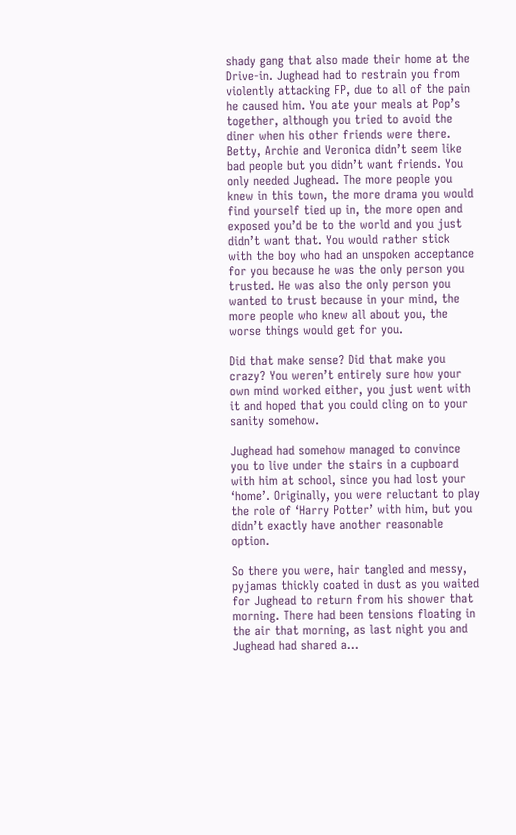shady gang that also made their home at the Drive-in. Jughead had to restrain you from violently attacking FP, due to all of the pain he caused him. You ate your meals at Pop’s together, although you tried to avoid the diner when his other friends were there. Betty, Archie and Veronica didn’t seem like bad people but you didn’t want friends. You only needed Jughead. The more people you knew in this town, the more drama you would find yourself tied up in, the more open and exposed you’d be to the world and you just didn’t want that. You would rather stick with the boy who had an unspoken acceptance for you because he was the only person you trusted. He was also the only person you wanted to trust because in your mind, the more people who knew all about you, the worse things would get for you.

Did that make sense? Did that make you crazy? You weren’t entirely sure how your own mind worked either, you just went with it and hoped that you could cling on to your sanity somehow.

Jughead had somehow managed to convince you to live under the stairs in a cupboard with him at school, since you had lost your ‘home’. Originally, you were reluctant to play the role of ‘Harry Potter’ with him, but you didn’t exactly have another reasonable option.

So there you were, hair tangled and messy, pyjamas thickly coated in dust as you waited for Jughead to return from his shower that morning. There had been tensions floating in the air that morning, as last night you and Jughead had shared a…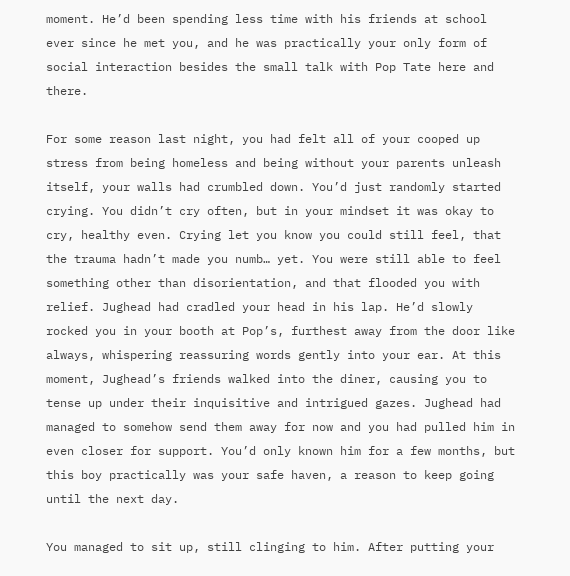moment. He’d been spending less time with his friends at school ever since he met you, and he was practically your only form of social interaction besides the small talk with Pop Tate here and there.

For some reason last night, you had felt all of your cooped up stress from being homeless and being without your parents unleash itself, your walls had crumbled down. You’d just randomly started crying. You didn’t cry often, but in your mindset it was okay to cry, healthy even. Crying let you know you could still feel, that the trauma hadn’t made you numb… yet. You were still able to feel something other than disorientation, and that flooded you with relief. Jughead had cradled your head in his lap. He’d slowly rocked you in your booth at Pop’s, furthest away from the door like always, whispering reassuring words gently into your ear. At this moment, Jughead’s friends walked into the diner, causing you to tense up under their inquisitive and intrigued gazes. Jughead had managed to somehow send them away for now and you had pulled him in even closer for support. You’d only known him for a few months, but this boy practically was your safe haven, a reason to keep going until the next day.

You managed to sit up, still clinging to him. After putting your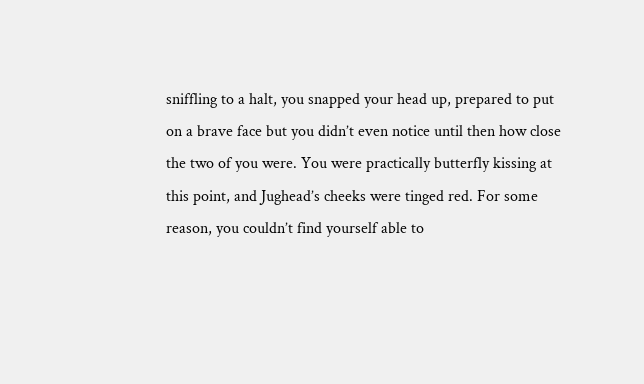sniffling to a halt, you snapped your head up, prepared to put on a brave face but you didn’t even notice until then how close the two of you were. You were practically butterfly kissing at this point, and Jughead’s cheeks were tinged red. For some reason, you couldn’t find yourself able to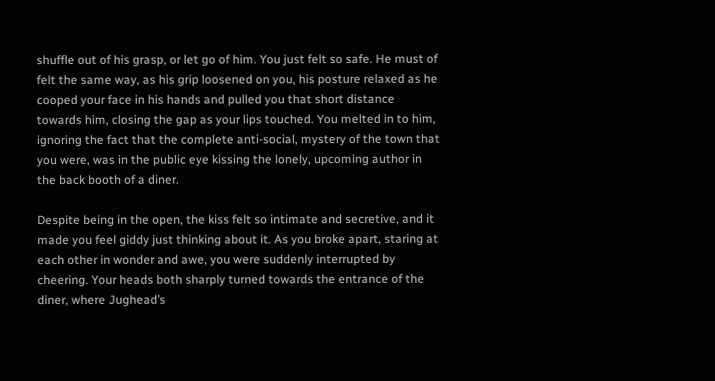shuffle out of his grasp, or let go of him. You just felt so safe. He must of felt the same way, as his grip loosened on you, his posture relaxed as he cooped your face in his hands and pulled you that short distance towards him, closing the gap as your lips touched. You melted in to him, ignoring the fact that the complete anti-social, mystery of the town that you were, was in the public eye kissing the lonely, upcoming author in the back booth of a diner.

Despite being in the open, the kiss felt so intimate and secretive, and it made you feel giddy just thinking about it. As you broke apart, staring at each other in wonder and awe, you were suddenly interrupted by cheering. Your heads both sharply turned towards the entrance of the diner, where Jughead’s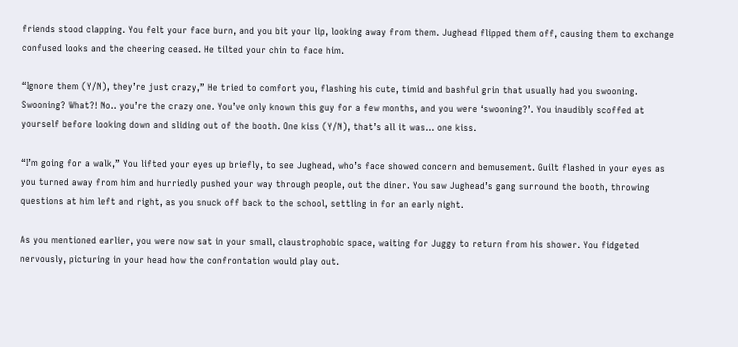friends stood clapping. You felt your face burn, and you bit your lip, looking away from them. Jughead flipped them off, causing them to exchange confused looks and the cheering ceased. He tilted your chin to face him.

“Ignore them (Y/N), they’re just crazy,” He tried to comfort you, flashing his cute, timid and bashful grin that usually had you swooning. Swooning? What?! No.. you’re the crazy one. You’ve only known this guy for a few months, and you were ‘swooning?’. You inaudibly scoffed at yourself before looking down and sliding out of the booth. One kiss (Y/N), that’s all it was… one kiss.

“I’m going for a walk,” You lifted your eyes up briefly, to see Jughead, who’s face showed concern and bemusement. Guilt flashed in your eyes as you turned away from him and hurriedly pushed your way through people, out the diner. You saw Jughead’s gang surround the booth, throwing questions at him left and right, as you snuck off back to the school, settling in for an early night.

As you mentioned earlier, you were now sat in your small, claustrophobic space, waiting for Juggy to return from his shower. You fidgeted nervously, picturing in your head how the confrontation would play out.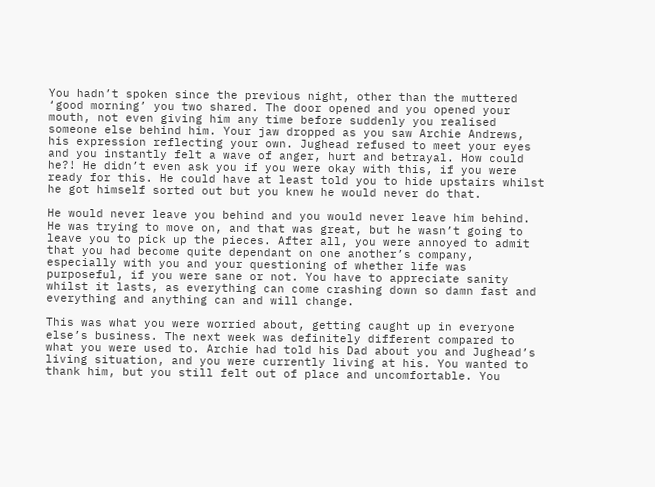You hadn’t spoken since the previous night, other than the muttered ‘good morning’ you two shared. The door opened and you opened your mouth, not even giving him any time before suddenly you realised someone else behind him. Your jaw dropped as you saw Archie Andrews, his expression reflecting your own. Jughead refused to meet your eyes and you instantly felt a wave of anger, hurt and betrayal. How could he?! He didn’t even ask you if you were okay with this, if you were ready for this. He could have at least told you to hide upstairs whilst he got himself sorted out but you knew he would never do that.

He would never leave you behind and you would never leave him behind. He was trying to move on, and that was great, but he wasn’t going to leave you to pick up the pieces. After all, you were annoyed to admit that you had become quite dependant on one another’s company, especially with you and your questioning of whether life was purposeful, if you were sane or not. You have to appreciate sanity whilst it lasts, as everything can come crashing down so damn fast and everything and anything can and will change.

This was what you were worried about, getting caught up in everyone else’s business. The next week was definitely different compared to what you were used to. Archie had told his Dad about you and Jughead’s living situation, and you were currently living at his. You wanted to thank him, but you still felt out of place and uncomfortable. You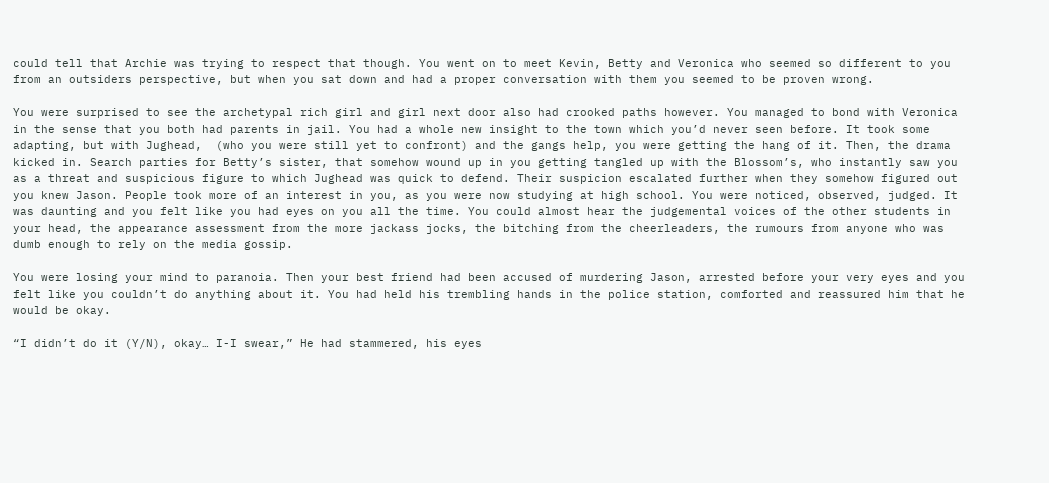could tell that Archie was trying to respect that though. You went on to meet Kevin, Betty and Veronica who seemed so different to you from an outsiders perspective, but when you sat down and had a proper conversation with them you seemed to be proven wrong.

You were surprised to see the archetypal rich girl and girl next door also had crooked paths however. You managed to bond with Veronica in the sense that you both had parents in jail. You had a whole new insight to the town which you’d never seen before. It took some adapting, but with Jughead,  (who you were still yet to confront) and the gangs help, you were getting the hang of it. Then, the drama kicked in. Search parties for Betty’s sister, that somehow wound up in you getting tangled up with the Blossom’s, who instantly saw you as a threat and suspicious figure to which Jughead was quick to defend. Their suspicion escalated further when they somehow figured out you knew Jason. People took more of an interest in you, as you were now studying at high school. You were noticed, observed, judged. It was daunting and you felt like you had eyes on you all the time. You could almost hear the judgemental voices of the other students in your head, the appearance assessment from the more jackass jocks, the bitching from the cheerleaders, the rumours from anyone who was dumb enough to rely on the media gossip.

You were losing your mind to paranoia. Then your best friend had been accused of murdering Jason, arrested before your very eyes and you felt like you couldn’t do anything about it. You had held his trembling hands in the police station, comforted and reassured him that he would be okay.

“I didn’t do it (Y/N), okay… I-I swear,” He had stammered, his eyes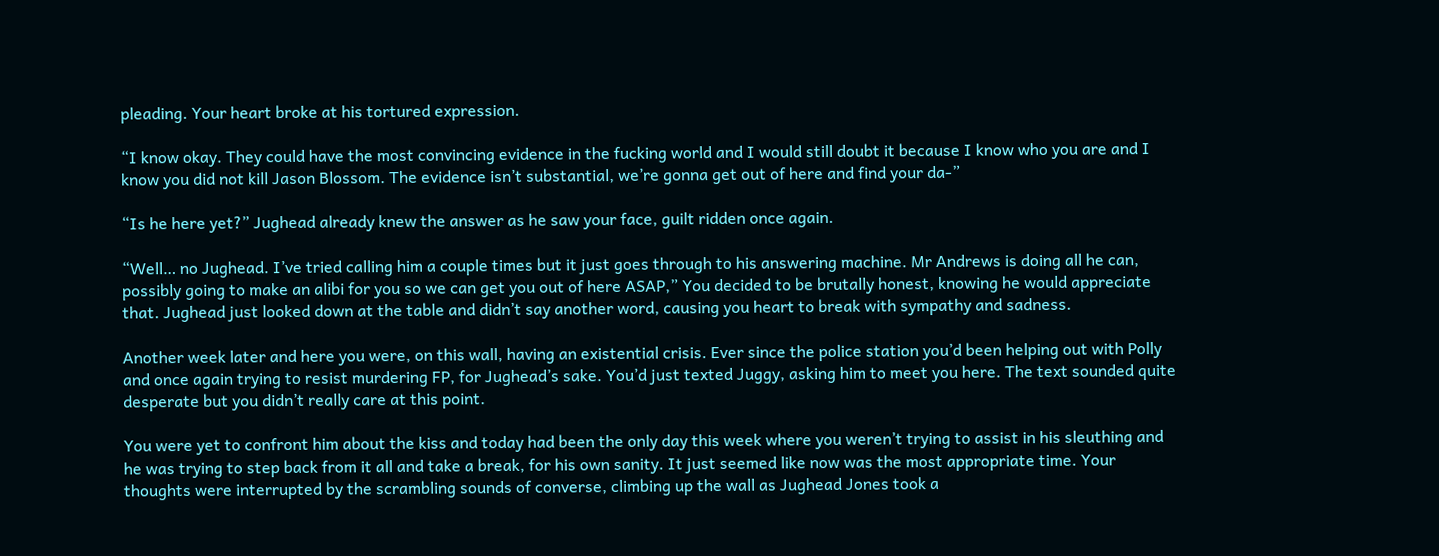pleading. Your heart broke at his tortured expression.

“I know okay. They could have the most convincing evidence in the fucking world and I would still doubt it because I know who you are and I know you did not kill Jason Blossom. The evidence isn’t substantial, we’re gonna get out of here and find your da-”

“Is he here yet?” Jughead already knew the answer as he saw your face, guilt ridden once again.

“Well… no Jughead. I’ve tried calling him a couple times but it just goes through to his answering machine. Mr Andrews is doing all he can, possibly going to make an alibi for you so we can get you out of here ASAP,” You decided to be brutally honest, knowing he would appreciate that. Jughead just looked down at the table and didn’t say another word, causing you heart to break with sympathy and sadness.

Another week later and here you were, on this wall, having an existential crisis. Ever since the police station you’d been helping out with Polly and once again trying to resist murdering FP, for Jughead’s sake. You’d just texted Juggy, asking him to meet you here. The text sounded quite desperate but you didn’t really care at this point.

You were yet to confront him about the kiss and today had been the only day this week where you weren’t trying to assist in his sleuthing and he was trying to step back from it all and take a break, for his own sanity. It just seemed like now was the most appropriate time. Your thoughts were interrupted by the scrambling sounds of converse, climbing up the wall as Jughead Jones took a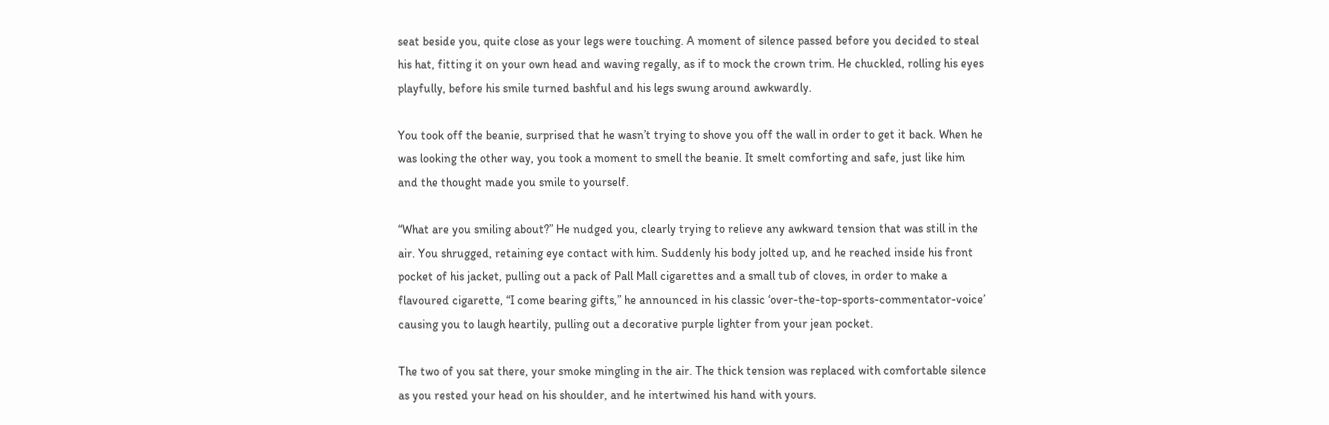seat beside you, quite close as your legs were touching. A moment of silence passed before you decided to steal his hat, fitting it on your own head and waving regally, as if to mock the crown trim. He chuckled, rolling his eyes playfully, before his smile turned bashful and his legs swung around awkwardly.

You took off the beanie, surprised that he wasn’t trying to shove you off the wall in order to get it back. When he was looking the other way, you took a moment to smell the beanie. It smelt comforting and safe, just like him and the thought made you smile to yourself.

“What are you smiling about?” He nudged you, clearly trying to relieve any awkward tension that was still in the air. You shrugged, retaining eye contact with him. Suddenly his body jolted up, and he reached inside his front pocket of his jacket, pulling out a pack of Pall Mall cigarettes and a small tub of cloves, in order to make a flavoured cigarette, “I come bearing gifts,” he announced in his classic ‘over-the-top-sports-commentator-voice’ causing you to laugh heartily, pulling out a decorative purple lighter from your jean pocket.

The two of you sat there, your smoke mingling in the air. The thick tension was replaced with comfortable silence as you rested your head on his shoulder, and he intertwined his hand with yours.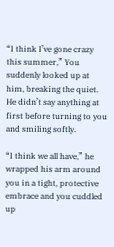“I think I’ve gone crazy this summer,” You suddenly looked up at him, breaking the quiet. He didn’t say anything at first before turning to you and smiling softly.

“I think we all have,” he wrapped his arm around you in a tight, protective embrace and you cuddled up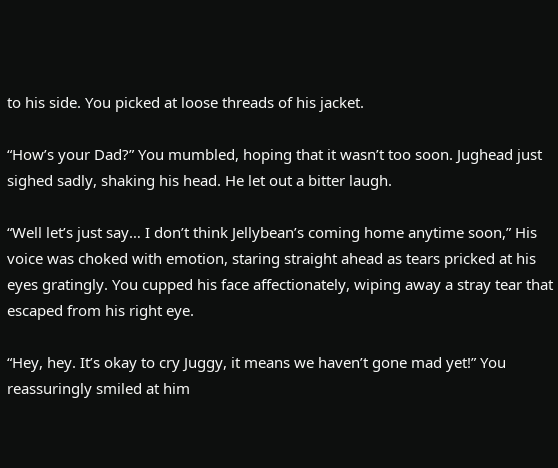to his side. You picked at loose threads of his jacket.

“How’s your Dad?” You mumbled, hoping that it wasn’t too soon. Jughead just sighed sadly, shaking his head. He let out a bitter laugh.

“Well let’s just say… I don’t think Jellybean’s coming home anytime soon,” His voice was choked with emotion, staring straight ahead as tears pricked at his eyes gratingly. You cupped his face affectionately, wiping away a stray tear that escaped from his right eye.

“Hey, hey. It’s okay to cry Juggy, it means we haven’t gone mad yet!” You reassuringly smiled at him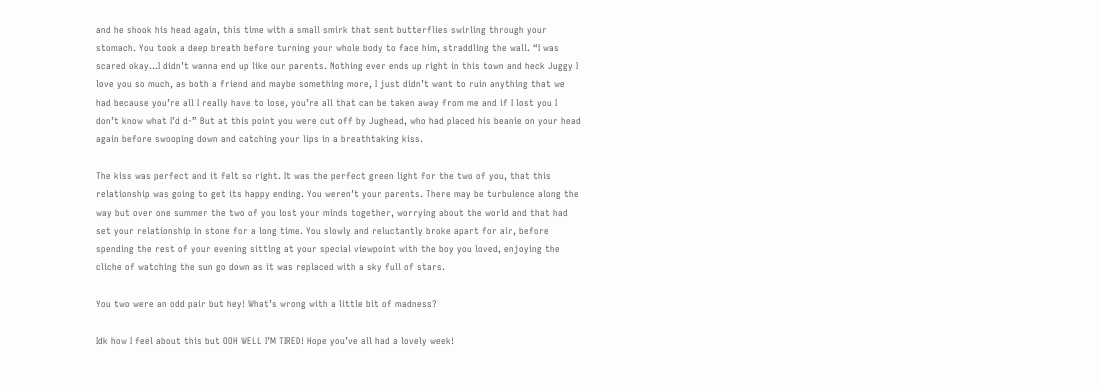and he shook his head again, this time with a small smirk that sent butterflies swirling through your stomach. You took a deep breath before turning your whole body to face him, straddling the wall. “I was scared okay…I didn’t wanna end up like our parents. Nothing ever ends up right in this town and heck Juggy I love you so much, as both a friend and maybe something more, I just didn’t want to ruin anything that we had because you’re all I really have to lose, you’re all that can be taken away from me and if I lost you I don’t know what I’d d-” But at this point you were cut off by Jughead, who had placed his beanie on your head again before swooping down and catching your lips in a breathtaking kiss.

The kiss was perfect and it felt so right. It was the perfect green light for the two of you, that this relationship was going to get its happy ending. You weren’t your parents. There may be turbulence along the way but over one summer the two of you lost your minds together, worrying about the world and that had set your relationship in stone for a long time. You slowly and reluctantly broke apart for air, before spending the rest of your evening sitting at your special viewpoint with the boy you loved, enjoying the cliche of watching the sun go down as it was replaced with a sky full of stars.

You two were an odd pair but hey! What’s wrong with a little bit of madness?

Idk how I feel about this but OOH WELL I’M TIRED! Hope you’ve all had a lovely week!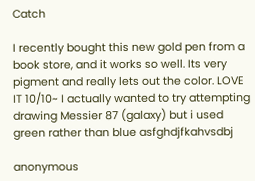Catch

I recently bought this new gold pen from a book store, and it works so well. Its very pigment and really lets out the color. LOVE IT 10/10~ I actually wanted to try attempting drawing Messier 87 (galaxy) but i used green rather than blue asfghdjfkahvsdbj

anonymous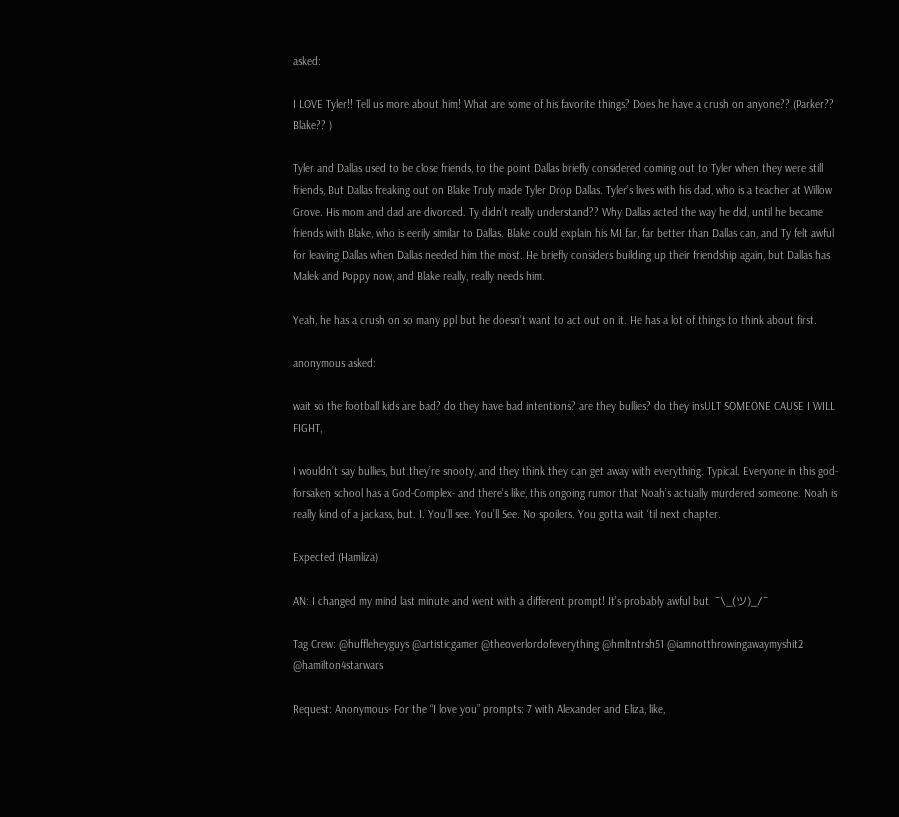asked:

I LOVE Tyler!! Tell us more about him! What are some of his favorite things? Does he have a crush on anyone?? (Parker?? Blake?? )

Tyler and Dallas used to be close friends, to the point Dallas briefly considered coming out to Tyler when they were still friends, But Dallas freaking out on Blake Truly made Tyler Drop Dallas. Tyler’s lives with his dad, who is a teacher at Willow Grove. His mom and dad are divorced. Ty didn’t really understand?? Why Dallas acted the way he did, until he became friends with Blake, who is eerily similar to Dallas. Blake could explain his MI far, far better than Dallas can, and Ty felt awful for leaving Dallas when Dallas needed him the most. He briefly considers building up their friendship again, but Dallas has Malek and Poppy now, and Blake really, really needs him.

Yeah, he has a crush on so many ppl but he doesn’t want to act out on it. He has a lot of things to think about first.

anonymous asked:

wait so the football kids are bad? do they have bad intentions? are they bullies? do they insULT SOMEONE CAUSE I WILL FIGHT,

I wouldn’t say bullies, but they’re snooty, and they think they can get away with everything. Typical. Everyone in this god-forsaken school has a God-Complex- and there’s like, this ongoing rumor that Noah’s actually murdered someone. Noah is really kind of a jackass, but. I. You’ll see. You’ll See. No spoilers. You gotta wait ‘til next chapter.

Expected (Hamliza)

AN: I changed my mind last minute and went with a different prompt! It’s probably awful but  ¯\_(ツ)_/¯

Tag Crew: @huffleheyguys @artisticgamer @theoverlordofeverything @hmltntrsh51 @iamnotthrowingawaymyshit2 @hamilton4starwars

Request: Anonymous- For the “I love you” prompts: 7 with Alexander and Eliza, like,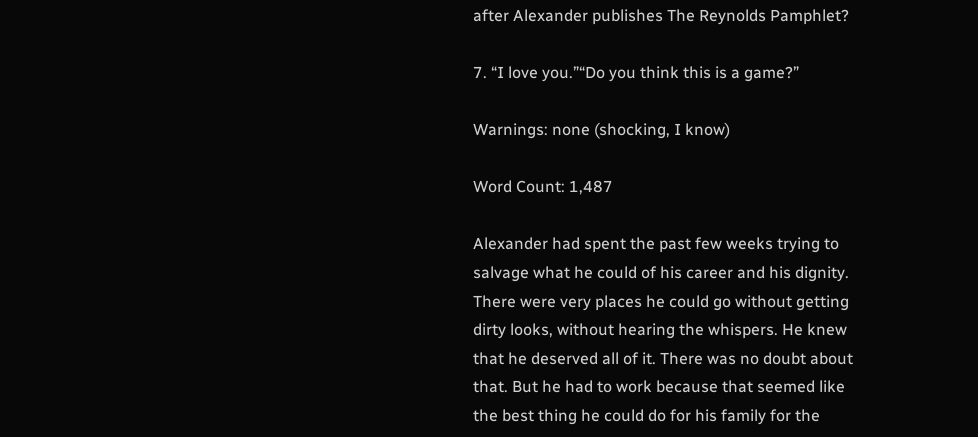after Alexander publishes The Reynolds Pamphlet?

7. “I love you.”“Do you think this is a game?”

Warnings: none (shocking, I know)

Word Count: 1,487

Alexander had spent the past few weeks trying to salvage what he could of his career and his dignity. There were very places he could go without getting dirty looks, without hearing the whispers. He knew that he deserved all of it. There was no doubt about that. But he had to work because that seemed like the best thing he could do for his family for the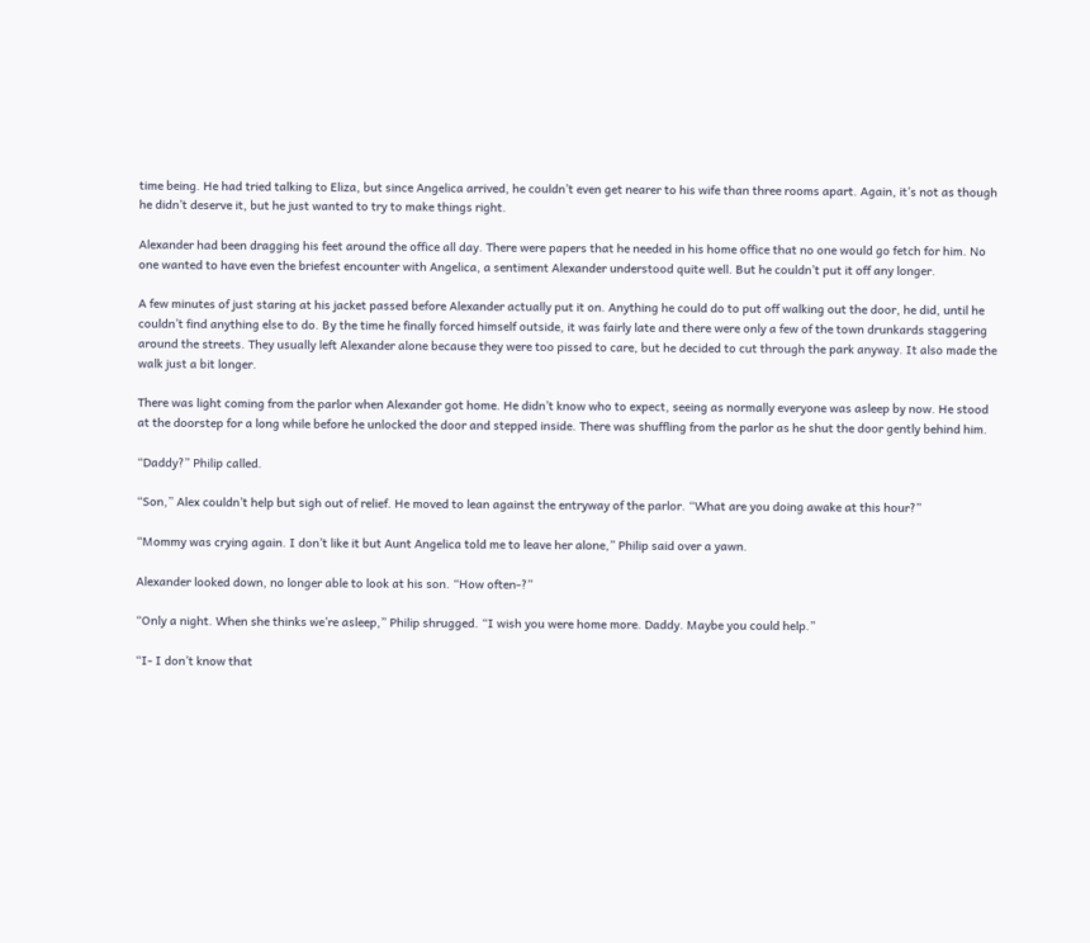time being. He had tried talking to Eliza, but since Angelica arrived, he couldn’t even get nearer to his wife than three rooms apart. Again, it’s not as though he didn’t deserve it, but he just wanted to try to make things right.

Alexander had been dragging his feet around the office all day. There were papers that he needed in his home office that no one would go fetch for him. No one wanted to have even the briefest encounter with Angelica, a sentiment Alexander understood quite well. But he couldn’t put it off any longer.

A few minutes of just staring at his jacket passed before Alexander actually put it on. Anything he could do to put off walking out the door, he did, until he couldn’t find anything else to do. By the time he finally forced himself outside, it was fairly late and there were only a few of the town drunkards staggering around the streets. They usually left Alexander alone because they were too pissed to care, but he decided to cut through the park anyway. It also made the walk just a bit longer.

There was light coming from the parlor when Alexander got home. He didn’t know who to expect, seeing as normally everyone was asleep by now. He stood at the doorstep for a long while before he unlocked the door and stepped inside. There was shuffling from the parlor as he shut the door gently behind him.

“Daddy?” Philip called.

“Son,” Alex couldn’t help but sigh out of relief. He moved to lean against the entryway of the parlor. “What are you doing awake at this hour?”

“Mommy was crying again. I don’t like it but Aunt Angelica told me to leave her alone,” Philip said over a yawn.

Alexander looked down, no longer able to look at his son. “How often-?”

“Only a night. When she thinks we’re asleep,” Philip shrugged. “I wish you were home more. Daddy. Maybe you could help.”

“I- I don’t know that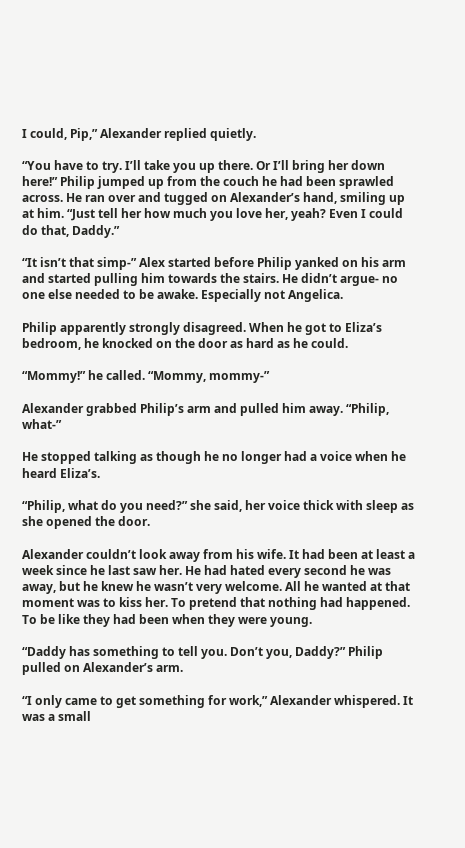I could, Pip,” Alexander replied quietly.

“You have to try. I’ll take you up there. Or I’ll bring her down here!” Philip jumped up from the couch he had been sprawled across. He ran over and tugged on Alexander’s hand, smiling up at him. “Just tell her how much you love her, yeah? Even I could do that, Daddy.”

“It isn’t that simp-” Alex started before Philip yanked on his arm and started pulling him towards the stairs. He didn’t argue- no one else needed to be awake. Especially not Angelica.

Philip apparently strongly disagreed. When he got to Eliza’s bedroom, he knocked on the door as hard as he could.

“Mommy!” he called. “Mommy, mommy-”

Alexander grabbed Philip’s arm and pulled him away. “Philip, what-”

He stopped talking as though he no longer had a voice when he heard Eliza’s.

“Philip, what do you need?” she said, her voice thick with sleep as she opened the door.

Alexander couldn’t look away from his wife. It had been at least a week since he last saw her. He had hated every second he was away, but he knew he wasn’t very welcome. All he wanted at that moment was to kiss her. To pretend that nothing had happened. To be like they had been when they were young.

“Daddy has something to tell you. Don’t you, Daddy?” Philip pulled on Alexander’s arm.

“I only came to get something for work,” Alexander whispered. It was a small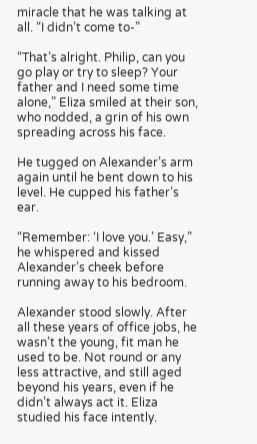miracle that he was talking at all. “I didn’t come to-”

“That’s alright. Philip, can you go play or try to sleep? Your father and I need some time alone,” Eliza smiled at their son, who nodded, a grin of his own spreading across his face.

He tugged on Alexander’s arm again until he bent down to his level. He cupped his father’s ear.

“Remember: ‘I love you.’ Easy,” he whispered and kissed Alexander’s cheek before running away to his bedroom.

Alexander stood slowly. After all these years of office jobs, he wasn’t the young, fit man he used to be. Not round or any less attractive, and still aged beyond his years, even if he didn’t always act it. Eliza studied his face intently.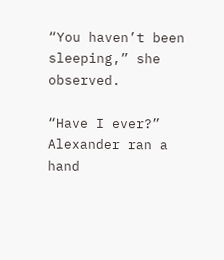“You haven’t been sleeping,” she observed.

“Have I ever?” Alexander ran a hand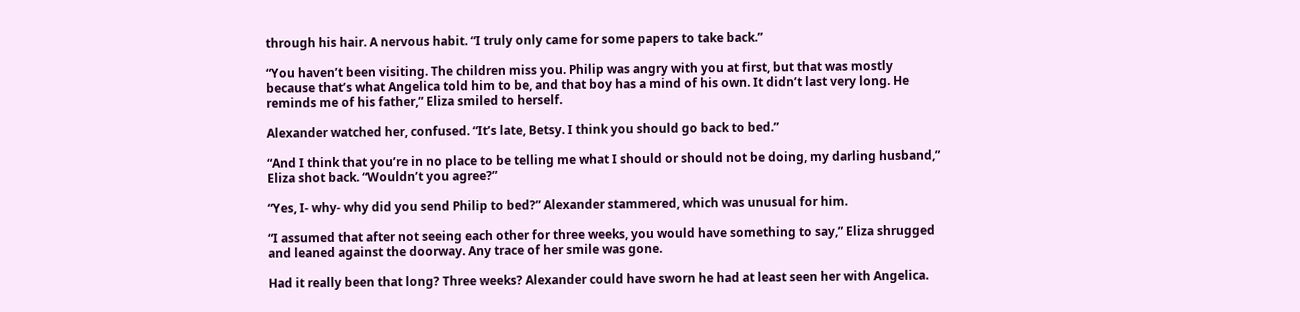through his hair. A nervous habit. “I truly only came for some papers to take back.”

“You haven’t been visiting. The children miss you. Philip was angry with you at first, but that was mostly because that’s what Angelica told him to be, and that boy has a mind of his own. It didn’t last very long. He reminds me of his father,” Eliza smiled to herself.

Alexander watched her, confused. “It’s late, Betsy. I think you should go back to bed.”

“And I think that you’re in no place to be telling me what I should or should not be doing, my darling husband,” Eliza shot back. “Wouldn’t you agree?”

“Yes, I- why- why did you send Philip to bed?” Alexander stammered, which was unusual for him.

“I assumed that after not seeing each other for three weeks, you would have something to say,” Eliza shrugged and leaned against the doorway. Any trace of her smile was gone.

Had it really been that long? Three weeks? Alexander could have sworn he had at least seen her with Angelica.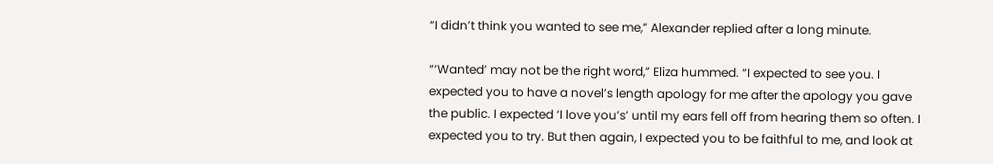“I didn’t think you wanted to see me,” Alexander replied after a long minute.

“‘Wanted’ may not be the right word,” Eliza hummed. “I expected to see you. I expected you to have a novel’s length apology for me after the apology you gave the public. I expected ‘I love you’s’ until my ears fell off from hearing them so often. I expected you to try. But then again, I expected you to be faithful to me, and look at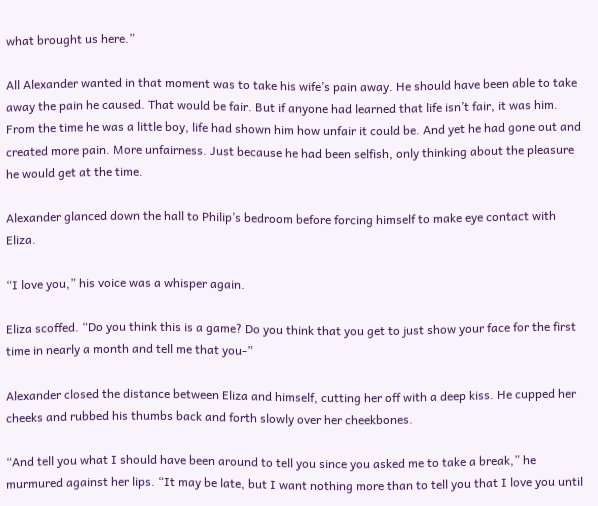what brought us here.”

All Alexander wanted in that moment was to take his wife’s pain away. He should have been able to take away the pain he caused. That would be fair. But if anyone had learned that life isn’t fair, it was him. From the time he was a little boy, life had shown him how unfair it could be. And yet he had gone out and created more pain. More unfairness. Just because he had been selfish, only thinking about the pleasure he would get at the time.

Alexander glanced down the hall to Philip’s bedroom before forcing himself to make eye contact with Eliza.

“I love you,” his voice was a whisper again.

Eliza scoffed. “Do you think this is a game? Do you think that you get to just show your face for the first time in nearly a month and tell me that you-”

Alexander closed the distance between Eliza and himself, cutting her off with a deep kiss. He cupped her cheeks and rubbed his thumbs back and forth slowly over her cheekbones.

“And tell you what I should have been around to tell you since you asked me to take a break,” he murmured against her lips. “It may be late, but I want nothing more than to tell you that I love you until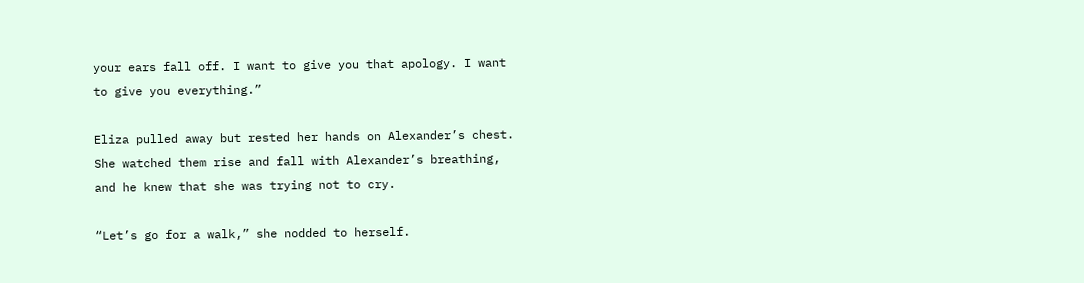your ears fall off. I want to give you that apology. I want to give you everything.”

Eliza pulled away but rested her hands on Alexander’s chest. She watched them rise and fall with Alexander’s breathing, and he knew that she was trying not to cry.

“Let’s go for a walk,” she nodded to herself.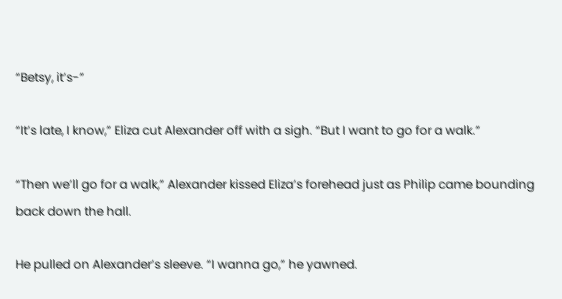“Betsy, it’s-”

“It’s late, I know,” Eliza cut Alexander off with a sigh. “But I want to go for a walk.”

“Then we’ll go for a walk,” Alexander kissed Eliza’s forehead just as Philip came bounding back down the hall.

He pulled on Alexander’s sleeve. “I wanna go,” he yawned.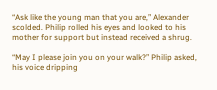“Ask like the young man that you are,” Alexander scolded. Philip rolled his eyes and looked to his mother for support but instead received a shrug.

“May I please join you on your walk?” Philip asked, his voice dripping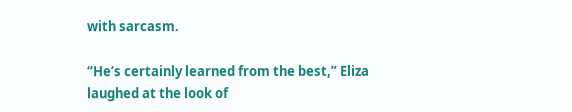with sarcasm.

“He’s certainly learned from the best,” Eliza laughed at the look of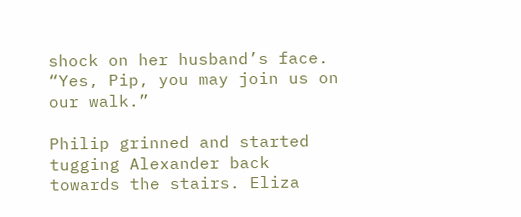shock on her husband’s face. “Yes, Pip, you may join us on our walk.”

Philip grinned and started tugging Alexander back towards the stairs. Eliza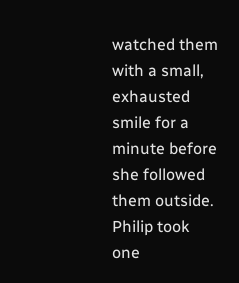watched them with a small, exhausted smile for a minute before she followed them outside. Philip took one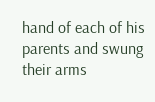hand of each of his parents and swung their arms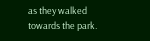as they walked towards the park.